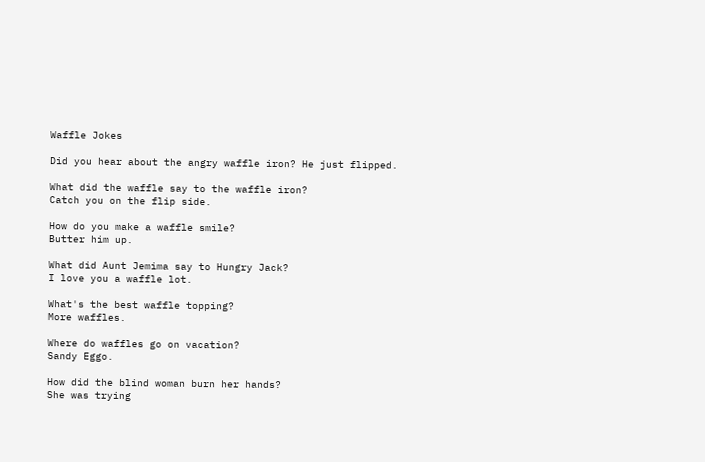Waffle Jokes

Did you hear about the angry waffle iron? He just flipped.

What did the waffle say to the waffle iron?
Catch you on the flip side.

How do you make a waffle smile?
Butter him up.

What did Aunt Jemima say to Hungry Jack?
I love you a waffle lot.

What's the best waffle topping?
More waffles.

Where do waffles go on vacation?
Sandy Eggo.

How did the blind woman burn her hands?
She was trying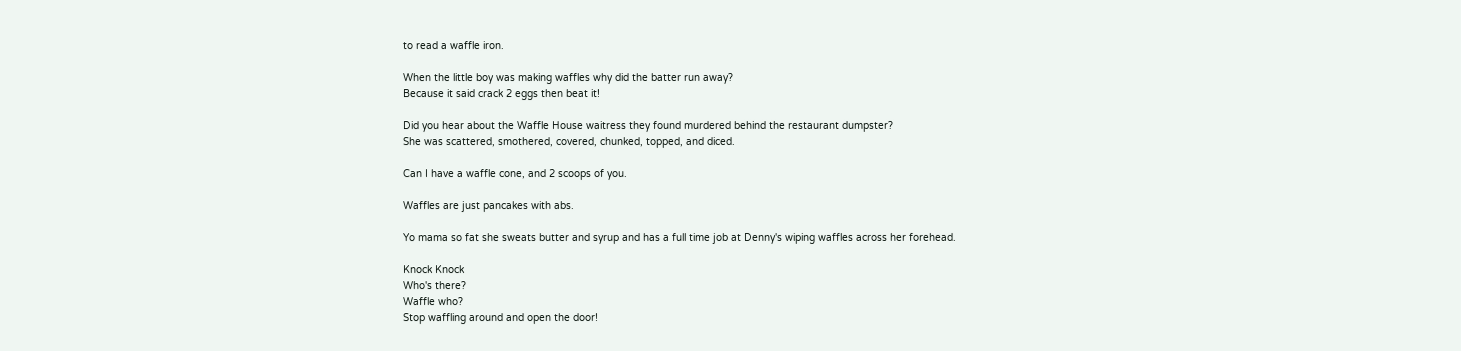to read a waffle iron.

When the little boy was making waffles why did the batter run away?
Because it said crack 2 eggs then beat it!

Did you hear about the Waffle House waitress they found murdered behind the restaurant dumpster?
She was scattered, smothered, covered, chunked, topped, and diced.

Can I have a waffle cone, and 2 scoops of you.

Waffles are just pancakes with abs.

Yo mama so fat she sweats butter and syrup and has a full time job at Denny's wiping waffles across her forehead.

Knock Knock
Who's there?
Waffle who?
Stop waffling around and open the door!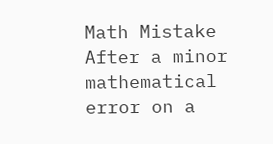Math Mistake
After a minor mathematical error on a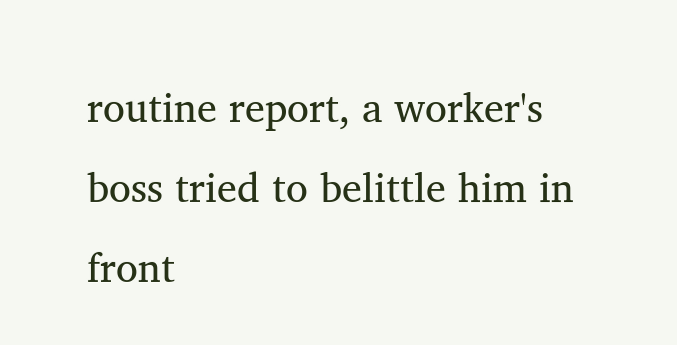routine report, a worker's boss tried to belittle him in front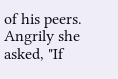of his peers.
Angrily she asked, "If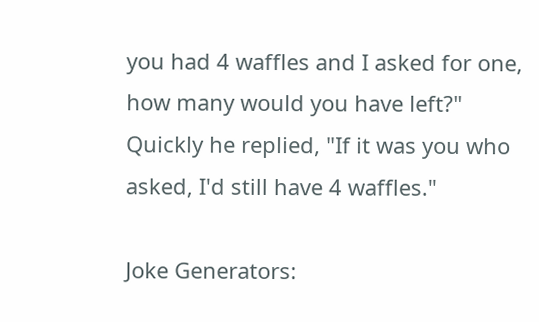you had 4 waffles and I asked for one, how many would you have left?"
Quickly he replied, "If it was you who asked, I'd still have 4 waffles."

Joke Generators: